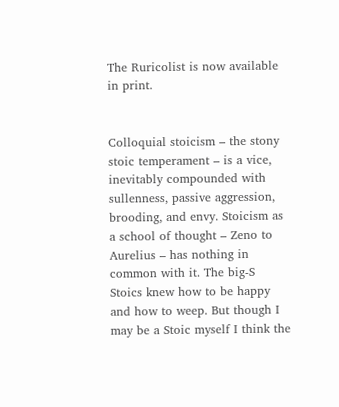The Ruricolist is now available in print.


Colloquial stoicism – the stony stoic temperament – is a vice, inevitably compounded with sullenness, passive aggression, brooding, and envy. Stoicism as a school of thought – Zeno to Aurelius – has nothing in common with it. The big-S Stoics knew how to be happy and how to weep. But though I may be a Stoic myself I think the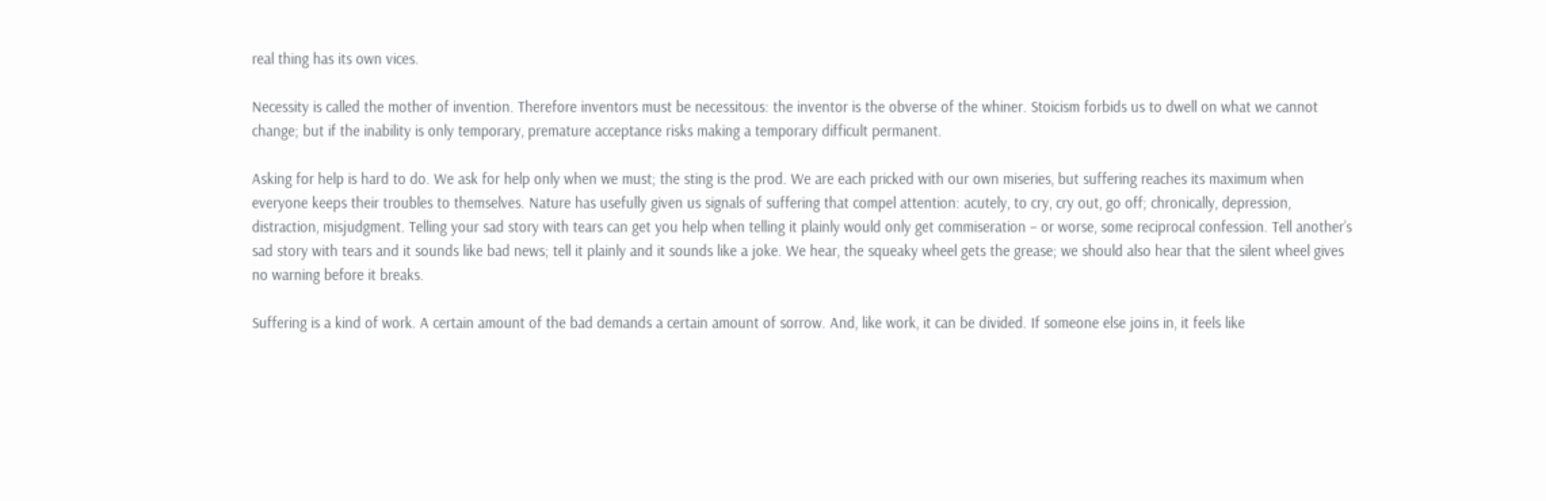real thing has its own vices.

Necessity is called the mother of invention. Therefore inventors must be necessitous: the inventor is the obverse of the whiner. Stoicism forbids us to dwell on what we cannot change; but if the inability is only temporary, premature acceptance risks making a temporary difficult permanent.

Asking for help is hard to do. We ask for help only when we must; the sting is the prod. We are each pricked with our own miseries, but suffering reaches its maximum when everyone keeps their troubles to themselves. Nature has usefully given us signals of suffering that compel attention: acutely, to cry, cry out, go off; chronically, depression, distraction, misjudgment. Telling your sad story with tears can get you help when telling it plainly would only get commiseration – or worse, some reciprocal confession. Tell another’s sad story with tears and it sounds like bad news; tell it plainly and it sounds like a joke. We hear, the squeaky wheel gets the grease; we should also hear that the silent wheel gives no warning before it breaks.

Suffering is a kind of work. A certain amount of the bad demands a certain amount of sorrow. And, like work, it can be divided. If someone else joins in, it feels like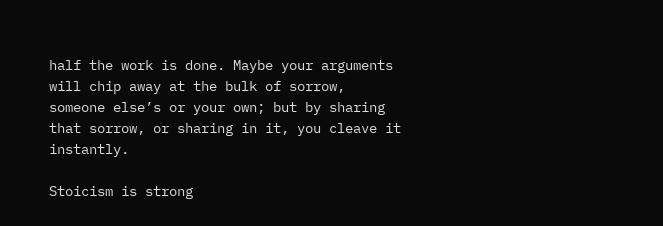half the work is done. Maybe your arguments will chip away at the bulk of sorrow, someone else’s or your own; but by sharing that sorrow, or sharing in it, you cleave it instantly.

Stoicism is strong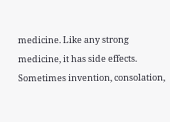medicine. Like any strong medicine, it has side effects. Sometimes invention, consolation,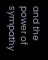and the power of sympathy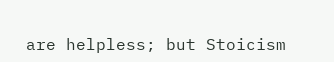are helpless; but Stoicism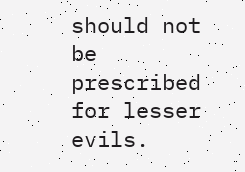should not be prescribed for lesser evils.